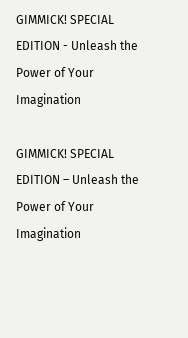GIMMICK! SPECIAL EDITION - Unleash the Power of Your Imagination

GIMMICK! SPECIAL EDITION – Unleash the Power of Your Imagination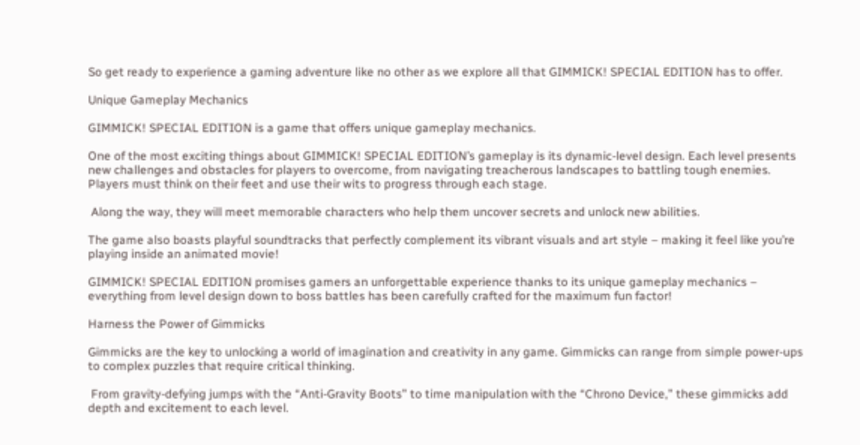So get ready to experience a gaming adventure like no other as we explore all that GIMMICK! SPECIAL EDITION has to offer.

Unique Gameplay Mechanics

GIMMICK! SPECIAL EDITION is a game that offers unique gameplay mechanics.

One of the most exciting things about GIMMICK! SPECIAL EDITION’s gameplay is its dynamic-level design. Each level presents new challenges and obstacles for players to overcome, from navigating treacherous landscapes to battling tough enemies. Players must think on their feet and use their wits to progress through each stage.

 Along the way, they will meet memorable characters who help them uncover secrets and unlock new abilities.

The game also boasts playful soundtracks that perfectly complement its vibrant visuals and art style – making it feel like you’re playing inside an animated movie!

GIMMICK! SPECIAL EDITION promises gamers an unforgettable experience thanks to its unique gameplay mechanics – everything from level design down to boss battles has been carefully crafted for the maximum fun factor!

Harness the Power of Gimmicks

Gimmicks are the key to unlocking a world of imagination and creativity in any game. Gimmicks can range from simple power-ups to complex puzzles that require critical thinking.

 From gravity-defying jumps with the “Anti-Gravity Boots” to time manipulation with the “Chrono Device,” these gimmicks add depth and excitement to each level.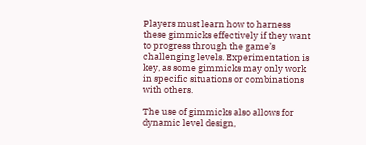Players must learn how to harness these gimmicks effectively if they want to progress through the game’s challenging levels. Experimentation is key, as some gimmicks may only work in specific situations or combinations with others.

The use of gimmicks also allows for dynamic level design,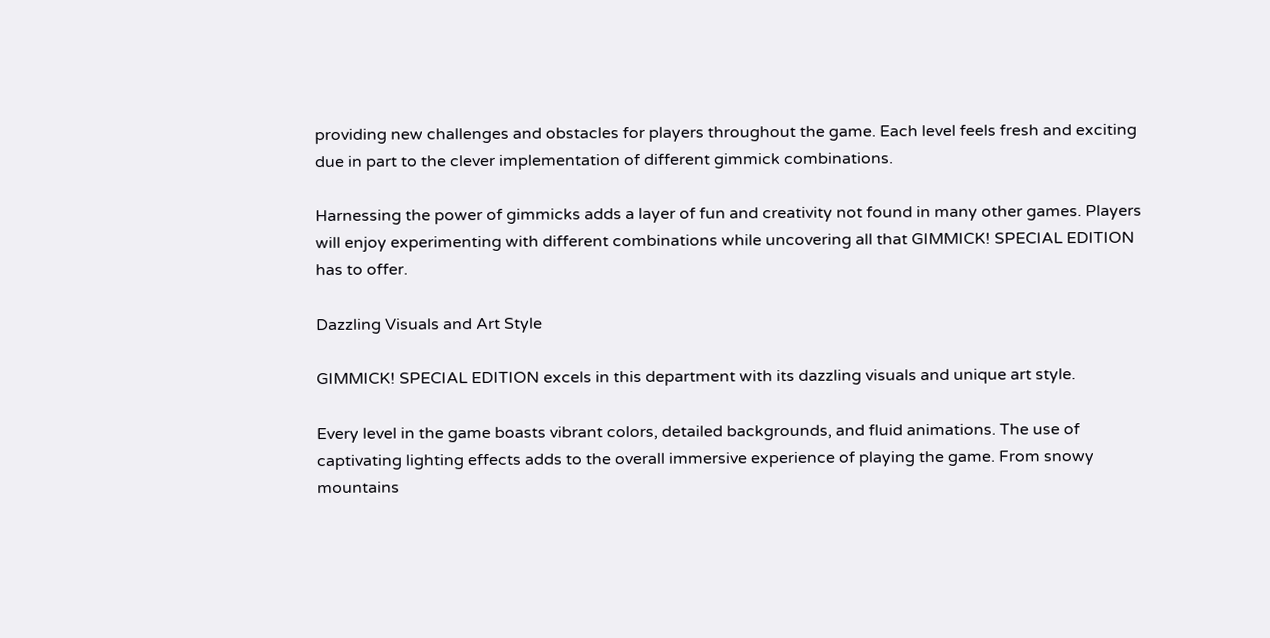providing new challenges and obstacles for players throughout the game. Each level feels fresh and exciting due in part to the clever implementation of different gimmick combinations.

Harnessing the power of gimmicks adds a layer of fun and creativity not found in many other games. Players will enjoy experimenting with different combinations while uncovering all that GIMMICK! SPECIAL EDITION has to offer.

Dazzling Visuals and Art Style

GIMMICK! SPECIAL EDITION excels in this department with its dazzling visuals and unique art style.

Every level in the game boasts vibrant colors, detailed backgrounds, and fluid animations. The use of captivating lighting effects adds to the overall immersive experience of playing the game. From snowy mountains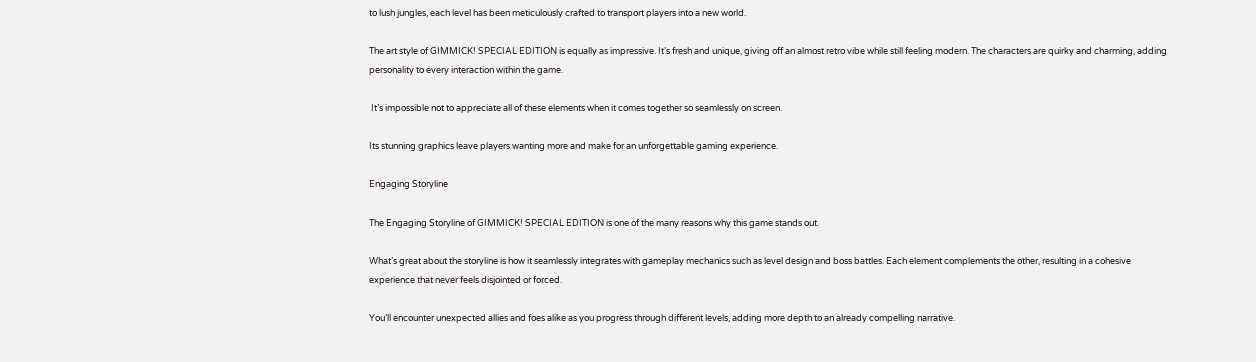to lush jungles, each level has been meticulously crafted to transport players into a new world.

The art style of GIMMICK! SPECIAL EDITION is equally as impressive. It’s fresh and unique, giving off an almost retro vibe while still feeling modern. The characters are quirky and charming, adding personality to every interaction within the game.

 It’s impossible not to appreciate all of these elements when it comes together so seamlessly on screen.

Its stunning graphics leave players wanting more and make for an unforgettable gaming experience.

Engaging Storyline

The Engaging Storyline of GIMMICK! SPECIAL EDITION is one of the many reasons why this game stands out.

What’s great about the storyline is how it seamlessly integrates with gameplay mechanics such as level design and boss battles. Each element complements the other, resulting in a cohesive experience that never feels disjointed or forced.

You’ll encounter unexpected allies and foes alike as you progress through different levels, adding more depth to an already compelling narrative.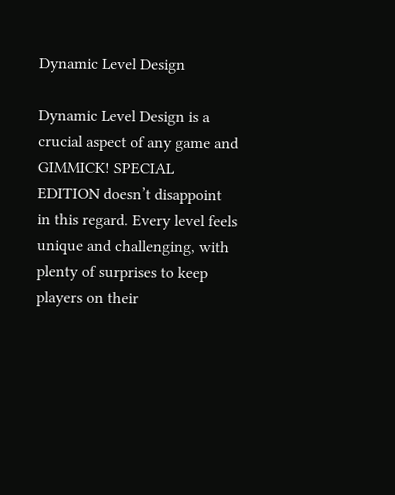Dynamic Level Design

Dynamic Level Design is a crucial aspect of any game and GIMMICK! SPECIAL EDITION doesn’t disappoint in this regard. Every level feels unique and challenging, with plenty of surprises to keep players on their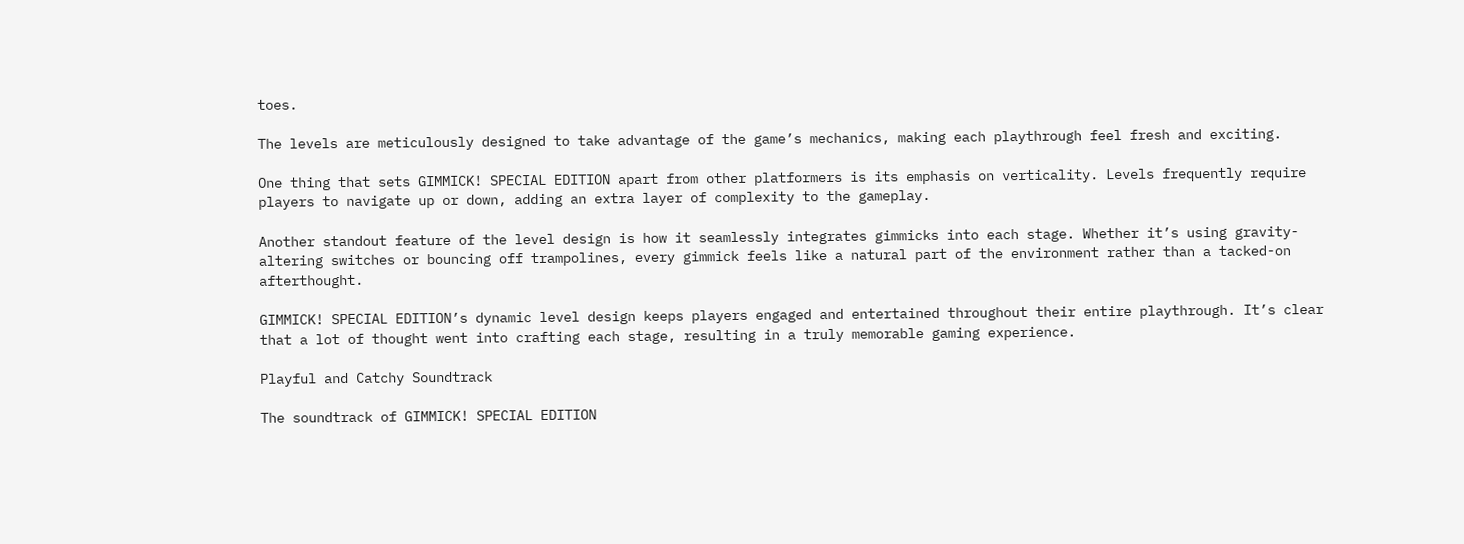toes.

The levels are meticulously designed to take advantage of the game’s mechanics, making each playthrough feel fresh and exciting.

One thing that sets GIMMICK! SPECIAL EDITION apart from other platformers is its emphasis on verticality. Levels frequently require players to navigate up or down, adding an extra layer of complexity to the gameplay.

Another standout feature of the level design is how it seamlessly integrates gimmicks into each stage. Whether it’s using gravity-altering switches or bouncing off trampolines, every gimmick feels like a natural part of the environment rather than a tacked-on afterthought.

GIMMICK! SPECIAL EDITION’s dynamic level design keeps players engaged and entertained throughout their entire playthrough. It’s clear that a lot of thought went into crafting each stage, resulting in a truly memorable gaming experience.

Playful and Catchy Soundtrack

The soundtrack of GIMMICK! SPECIAL EDITION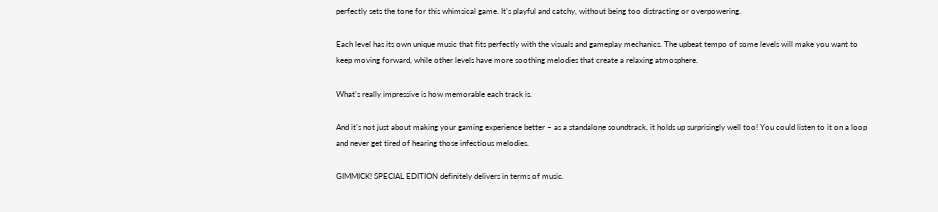perfectly sets the tone for this whimsical game. It’s playful and catchy, without being too distracting or overpowering.

Each level has its own unique music that fits perfectly with the visuals and gameplay mechanics. The upbeat tempo of some levels will make you want to keep moving forward, while other levels have more soothing melodies that create a relaxing atmosphere.

What’s really impressive is how memorable each track is.

And it’s not just about making your gaming experience better – as a standalone soundtrack, it holds up surprisingly well too! You could listen to it on a loop and never get tired of hearing those infectious melodies.

GIMMICK! SPECIAL EDITION definitely delivers in terms of music.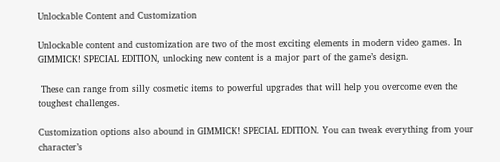Unlockable Content and Customization

Unlockable content and customization are two of the most exciting elements in modern video games. In GIMMICK! SPECIAL EDITION, unlocking new content is a major part of the game’s design.

 These can range from silly cosmetic items to powerful upgrades that will help you overcome even the toughest challenges.

Customization options also abound in GIMMICK! SPECIAL EDITION. You can tweak everything from your character’s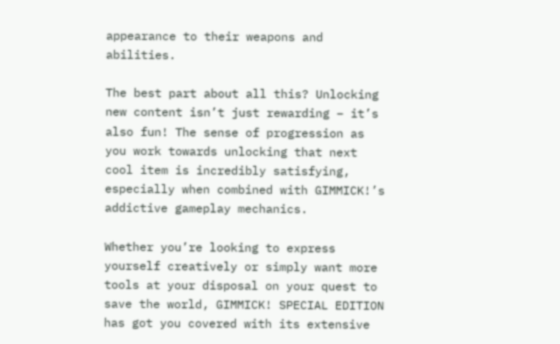appearance to their weapons and abilities.

The best part about all this? Unlocking new content isn’t just rewarding – it’s also fun! The sense of progression as you work towards unlocking that next cool item is incredibly satisfying, especially when combined with GIMMICK!’s addictive gameplay mechanics.

Whether you’re looking to express yourself creatively or simply want more tools at your disposal on your quest to save the world, GIMMICK! SPECIAL EDITION has got you covered with its extensive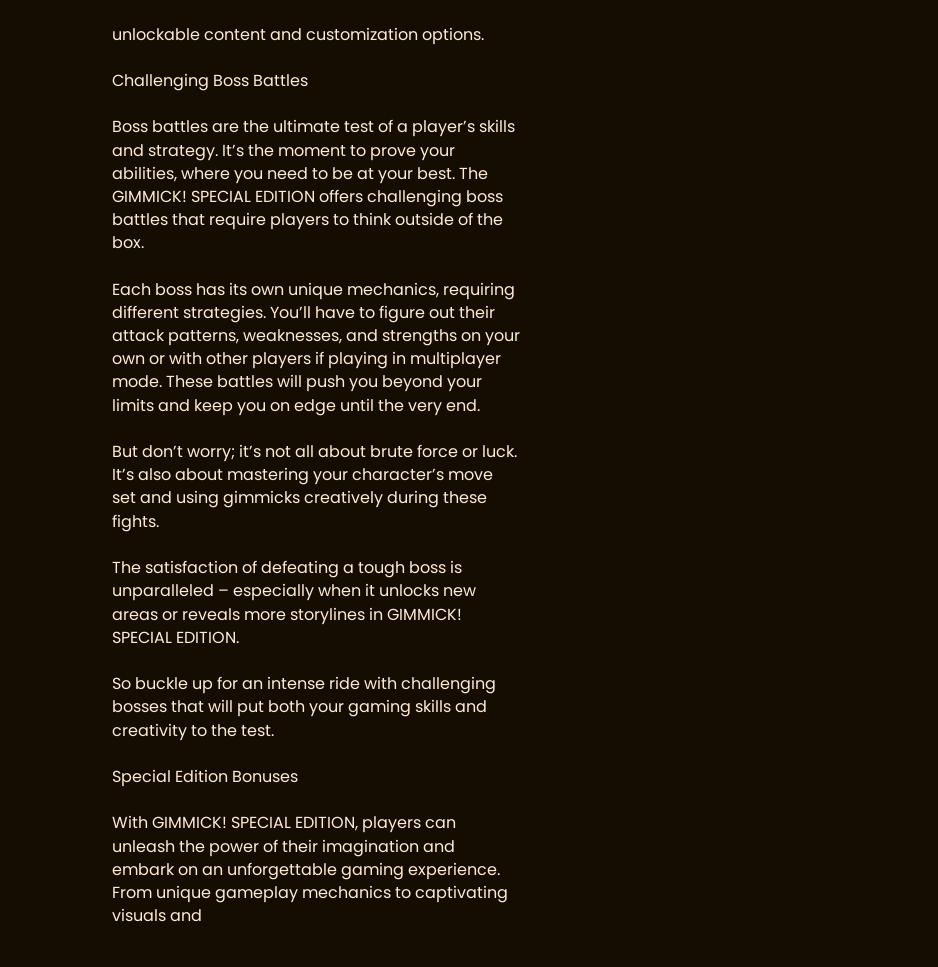unlockable content and customization options.

Challenging Boss Battles

Boss battles are the ultimate test of a player’s skills and strategy. It’s the moment to prove your abilities, where you need to be at your best. The GIMMICK! SPECIAL EDITION offers challenging boss battles that require players to think outside of the box.

Each boss has its own unique mechanics, requiring different strategies. You’ll have to figure out their attack patterns, weaknesses, and strengths on your own or with other players if playing in multiplayer mode. These battles will push you beyond your limits and keep you on edge until the very end.

But don’t worry; it’s not all about brute force or luck. It’s also about mastering your character’s move set and using gimmicks creatively during these fights.

The satisfaction of defeating a tough boss is unparalleled – especially when it unlocks new areas or reveals more storylines in GIMMICK! SPECIAL EDITION.

So buckle up for an intense ride with challenging bosses that will put both your gaming skills and creativity to the test.

Special Edition Bonuses

With GIMMICK! SPECIAL EDITION, players can unleash the power of their imagination and embark on an unforgettable gaming experience. From unique gameplay mechanics to captivating visuals and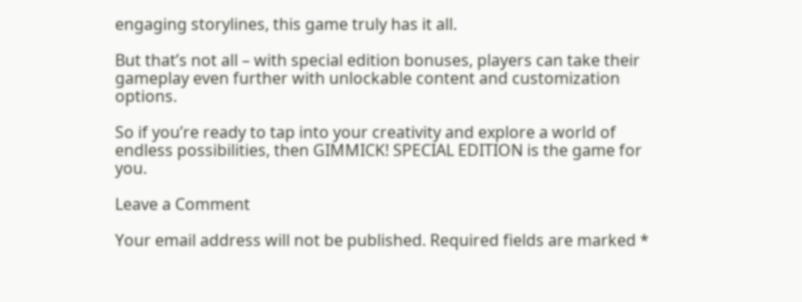engaging storylines, this game truly has it all.

But that’s not all – with special edition bonuses, players can take their gameplay even further with unlockable content and customization options.

So if you’re ready to tap into your creativity and explore a world of endless possibilities, then GIMMICK! SPECIAL EDITION is the game for you.

Leave a Comment

Your email address will not be published. Required fields are marked *